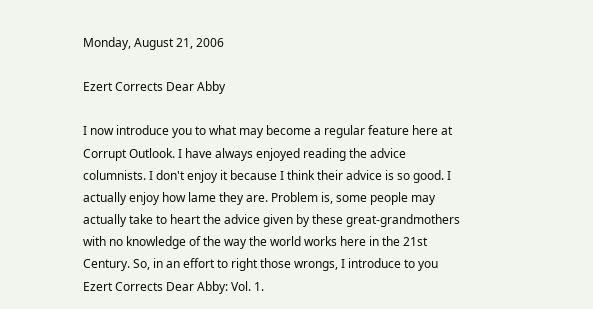Monday, August 21, 2006

Ezert Corrects Dear Abby

I now introduce you to what may become a regular feature here at Corrupt Outlook. I have always enjoyed reading the advice columnists. I don't enjoy it because I think their advice is so good. I actually enjoy how lame they are. Problem is, some people may actually take to heart the advice given by these great-grandmothers with no knowledge of the way the world works here in the 21st Century. So, in an effort to right those wrongs, I introduce to you Ezert Corrects Dear Abby: Vol. 1.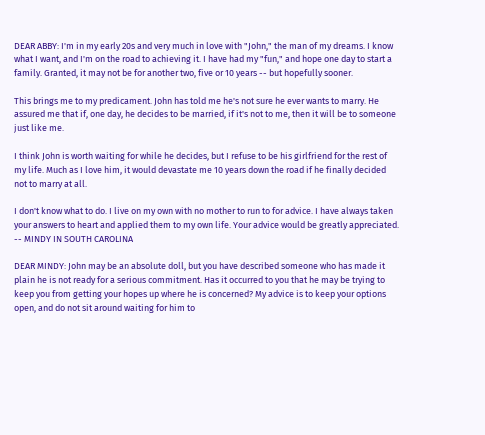DEAR ABBY: I'm in my early 20s and very much in love with "John," the man of my dreams. I know what I want, and I'm on the road to achieving it. I have had my "fun," and hope one day to start a family. Granted, it may not be for another two, five or 10 years -- but hopefully sooner.

This brings me to my predicament. John has told me he's not sure he ever wants to marry. He assured me that if, one day, he decides to be married, if it's not to me, then it will be to someone just like me.

I think John is worth waiting for while he decides, but I refuse to be his girlfriend for the rest of my life. Much as I love him, it would devastate me 10 years down the road if he finally decided not to marry at all.

I don't know what to do. I live on my own with no mother to run to for advice. I have always taken your answers to heart and applied them to my own life. Your advice would be greatly appreciated. -- MINDY IN SOUTH CAROLINA

DEAR MINDY: John may be an absolute doll, but you have described someone who has made it plain he is not ready for a serious commitment. Has it occurred to you that he may be trying to keep you from getting your hopes up where he is concerned? My advice is to keep your options open, and do not sit around waiting for him to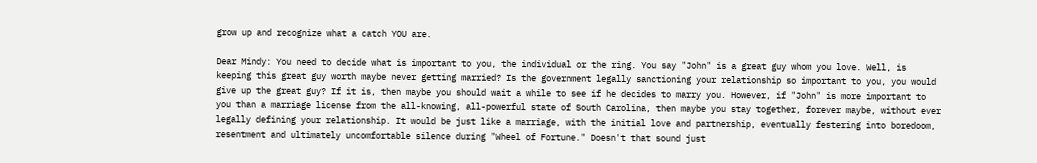grow up and recognize what a catch YOU are.

Dear Mindy: You need to decide what is important to you, the individual or the ring. You say "John" is a great guy whom you love. Well, is keeping this great guy worth maybe never getting married? Is the government legally sanctioning your relationship so important to you, you would give up the great guy? If it is, then maybe you should wait a while to see if he decides to marry you. However, if "John" is more important to you than a marriage license from the all-knowing, all-powerful state of South Carolina, then maybe you stay together, forever maybe, without ever legally defining your relationship. It would be just like a marriage, with the initial love and partnership, eventually festering into boredoom, resentment and ultimately uncomfortable silence during "Wheel of Fortune." Doesn't that sound just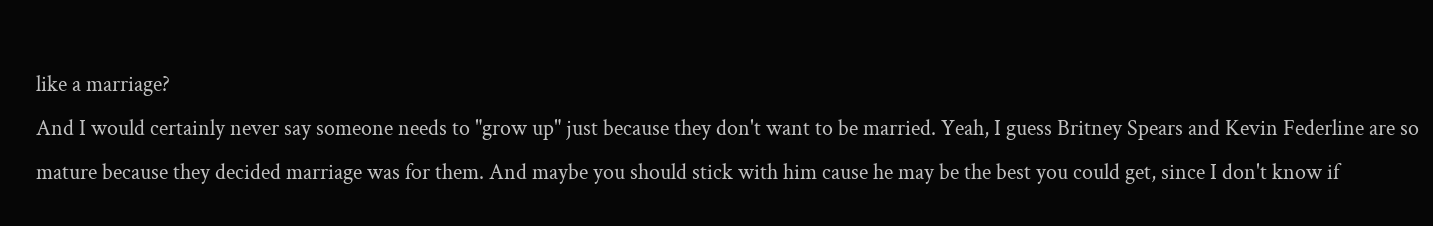like a marriage?
And I would certainly never say someone needs to "grow up" just because they don't want to be married. Yeah, I guess Britney Spears and Kevin Federline are so mature because they decided marriage was for them. And maybe you should stick with him cause he may be the best you could get, since I don't know if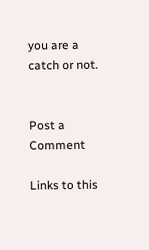you are a catch or not.


Post a Comment

Links to this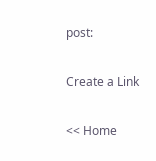post:

Create a Link

<< Home